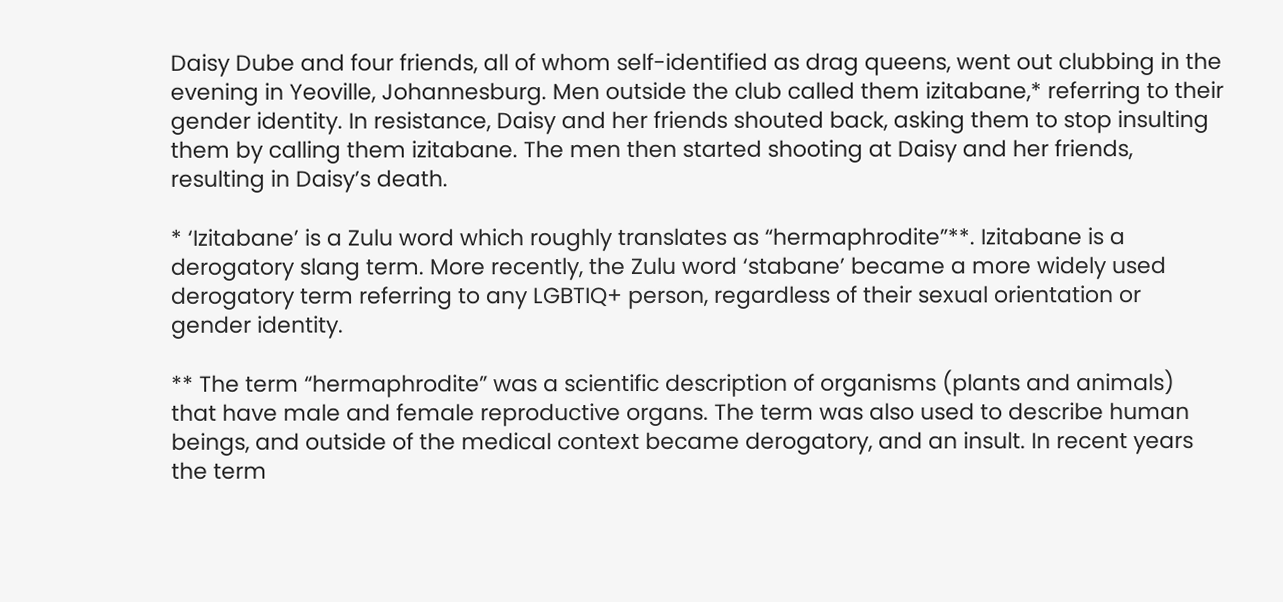Daisy Dube and four friends, all of whom self-identified as drag queens, went out clubbing in the evening in Yeoville, Johannesburg. Men outside the club called them izitabane,* referring to their gender identity. In resistance, Daisy and her friends shouted back, asking them to stop insulting them by calling them izitabane. The men then started shooting at Daisy and her friends, resulting in Daisy’s death.

* ‘Izitabane’ is a Zulu word which roughly translates as “hermaphrodite”**. Izitabane is a derogatory slang term. More recently, the Zulu word ‘stabane’ became a more widely used derogatory term referring to any LGBTIQ+ person, regardless of their sexual orientation or gender identity.

** The term “hermaphrodite” was a scientific description of organisms (plants and animals) that have male and female reproductive organs. The term was also used to describe human beings, and outside of the medical context became derogatory, and an insult. In recent years the term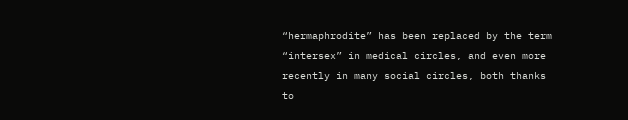“hermaphrodite” has been replaced by the term “intersex” in medical circles, and even more recently in many social circles, both thanks to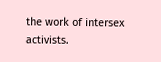the work of intersex activists.